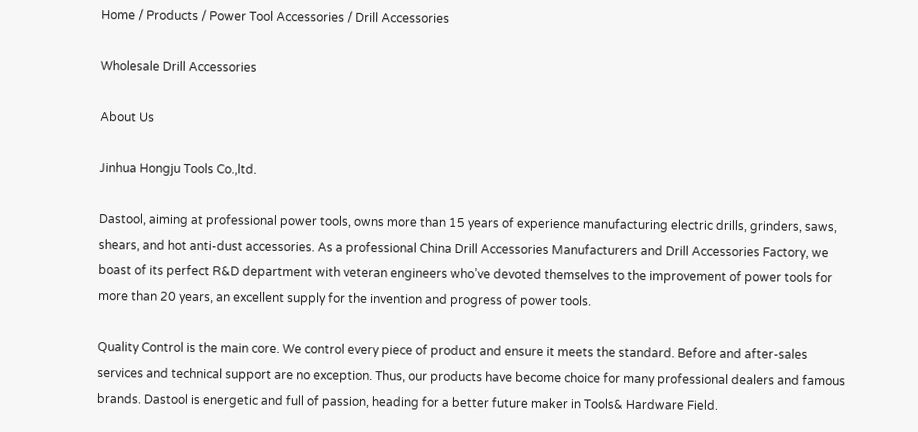Home / Products / Power Tool Accessories / Drill Accessories

Wholesale Drill Accessories

About Us

Jinhua Hongju Tools Co.,ltd.

Dastool, aiming at professional power tools, owns more than 15 years of experience manufacturing electric drills, grinders, saws, shears, and hot anti-dust accessories. As a professional China Drill Accessories Manufacturers and Drill Accessories Factory, we boast of its perfect R&D department with veteran engineers who’ve devoted themselves to the improvement of power tools for more than 20 years, an excellent supply for the invention and progress of power tools.

Quality Control is the main core. We control every piece of product and ensure it meets the standard. Before and after-sales services and technical support are no exception. Thus, our products have become choice for many professional dealers and famous brands. Dastool is energetic and full of passion, heading for a better future maker in Tools& Hardware Field.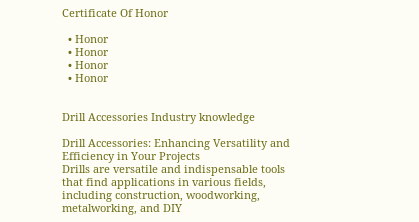Certificate Of Honor

  • Honor
  • Honor
  • Honor
  • Honor


Drill Accessories Industry knowledge

Drill Accessories: Enhancing Versatility and Efficiency in Your Projects
Drills are versatile and indispensable tools that find applications in various fields, including construction, woodworking, metalworking, and DIY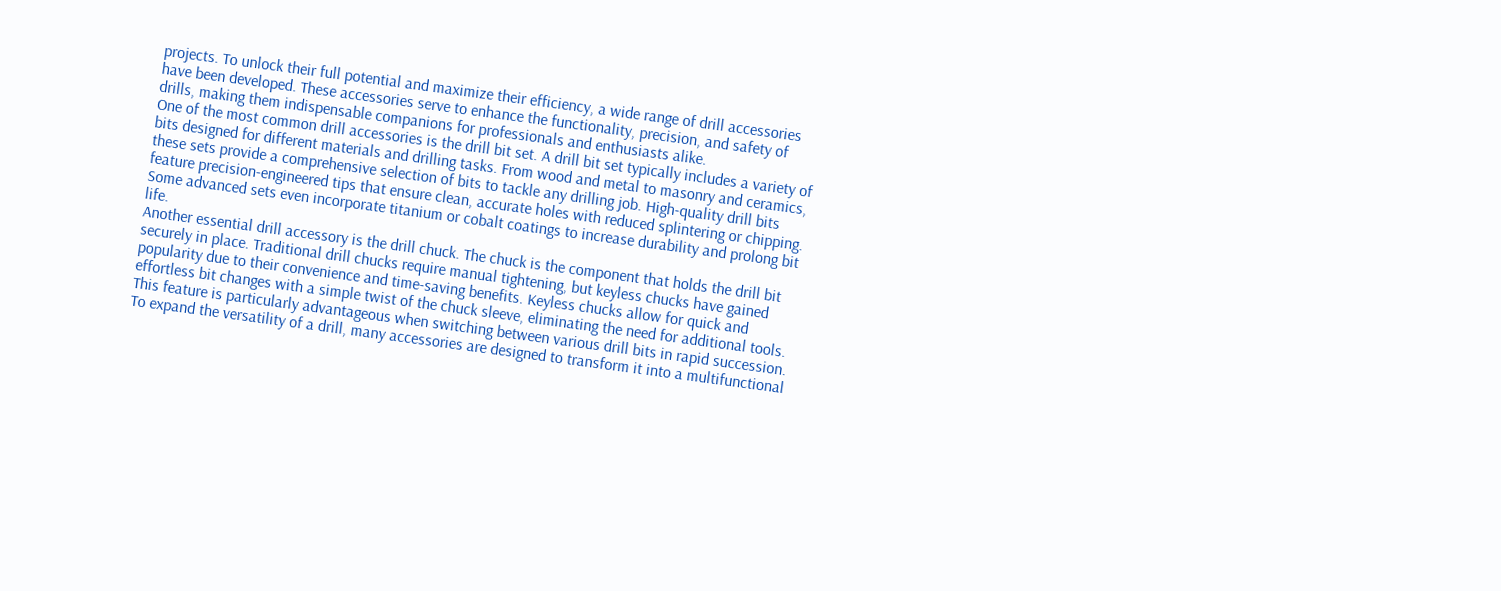projects. To unlock their full potential and maximize their efficiency, a wide range of drill accessories have been developed. These accessories serve to enhance the functionality, precision, and safety of drills, making them indispensable companions for professionals and enthusiasts alike.
One of the most common drill accessories is the drill bit set. A drill bit set typically includes a variety of bits designed for different materials and drilling tasks. From wood and metal to masonry and ceramics, these sets provide a comprehensive selection of bits to tackle any drilling job. High-quality drill bits feature precision-engineered tips that ensure clean, accurate holes with reduced splintering or chipping. Some advanced sets even incorporate titanium or cobalt coatings to increase durability and prolong bit life.
Another essential drill accessory is the drill chuck. The chuck is the component that holds the drill bit securely in place. Traditional drill chucks require manual tightening, but keyless chucks have gained popularity due to their convenience and time-saving benefits. Keyless chucks allow for quick and effortless bit changes with a simple twist of the chuck sleeve, eliminating the need for additional tools. This feature is particularly advantageous when switching between various drill bits in rapid succession.
To expand the versatility of a drill, many accessories are designed to transform it into a multifunctional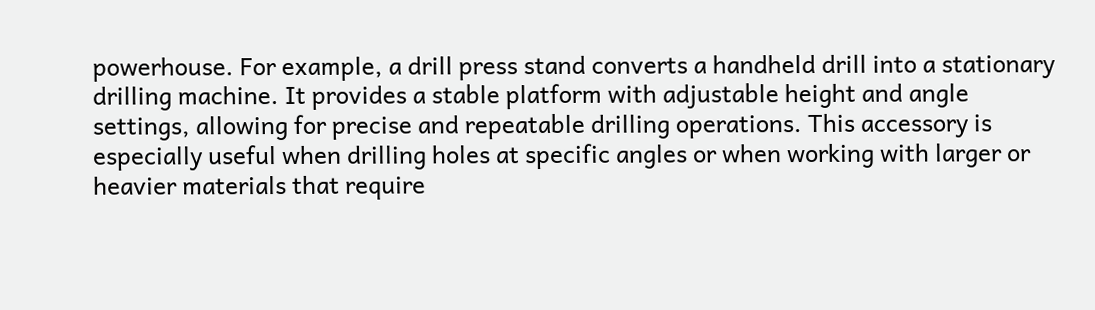powerhouse. For example, a drill press stand converts a handheld drill into a stationary drilling machine. It provides a stable platform with adjustable height and angle settings, allowing for precise and repeatable drilling operations. This accessory is especially useful when drilling holes at specific angles or when working with larger or heavier materials that require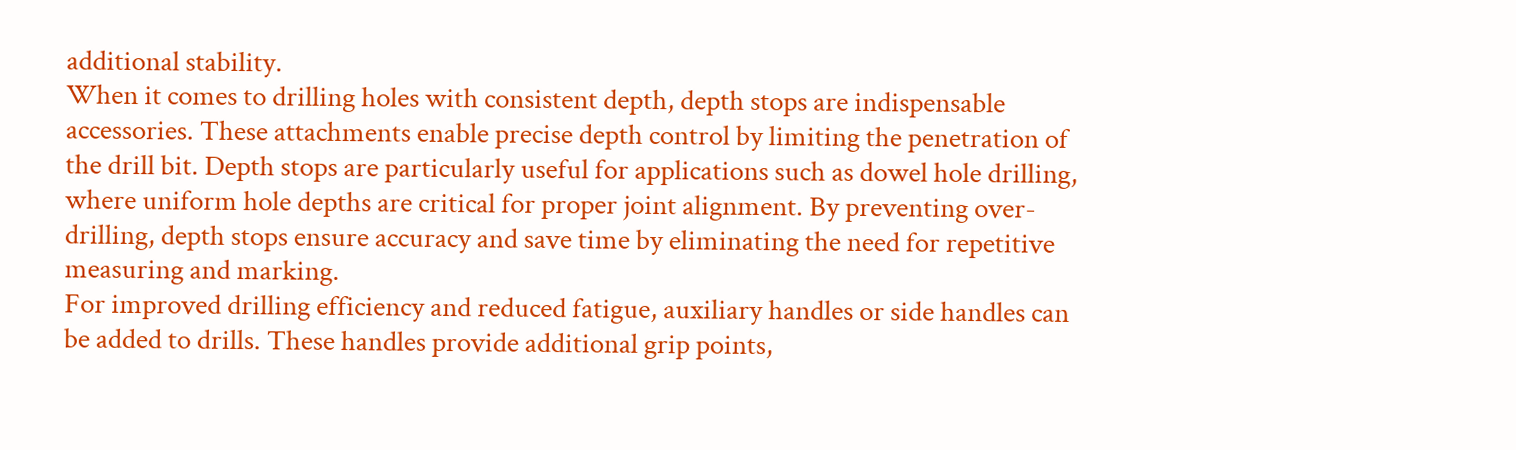additional stability.
When it comes to drilling holes with consistent depth, depth stops are indispensable accessories. These attachments enable precise depth control by limiting the penetration of the drill bit. Depth stops are particularly useful for applications such as dowel hole drilling, where uniform hole depths are critical for proper joint alignment. By preventing over-drilling, depth stops ensure accuracy and save time by eliminating the need for repetitive measuring and marking.
For improved drilling efficiency and reduced fatigue, auxiliary handles or side handles can be added to drills. These handles provide additional grip points,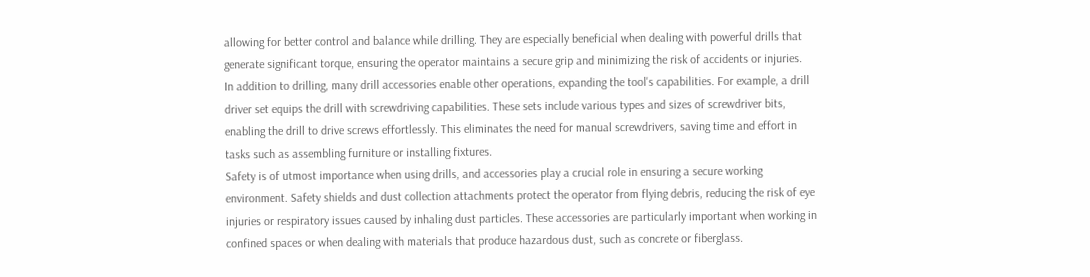allowing for better control and balance while drilling. They are especially beneficial when dealing with powerful drills that generate significant torque, ensuring the operator maintains a secure grip and minimizing the risk of accidents or injuries.
In addition to drilling, many drill accessories enable other operations, expanding the tool's capabilities. For example, a drill driver set equips the drill with screwdriving capabilities. These sets include various types and sizes of screwdriver bits, enabling the drill to drive screws effortlessly. This eliminates the need for manual screwdrivers, saving time and effort in tasks such as assembling furniture or installing fixtures.
Safety is of utmost importance when using drills, and accessories play a crucial role in ensuring a secure working environment. Safety shields and dust collection attachments protect the operator from flying debris, reducing the risk of eye injuries or respiratory issues caused by inhaling dust particles. These accessories are particularly important when working in confined spaces or when dealing with materials that produce hazardous dust, such as concrete or fiberglass.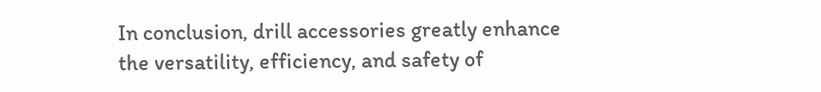In conclusion, drill accessories greatly enhance the versatility, efficiency, and safety of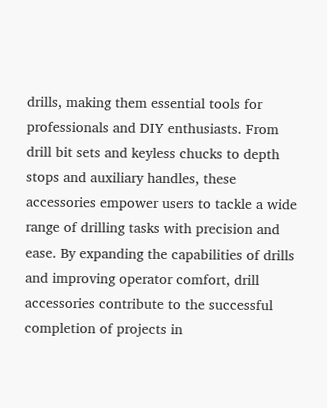drills, making them essential tools for professionals and DIY enthusiasts. From drill bit sets and keyless chucks to depth stops and auxiliary handles, these accessories empower users to tackle a wide range of drilling tasks with precision and ease. By expanding the capabilities of drills and improving operator comfort, drill accessories contribute to the successful completion of projects in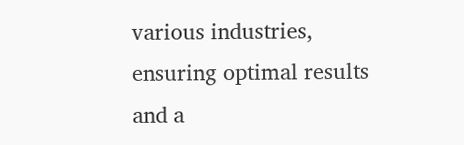various industries, ensuring optimal results and a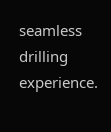seamless drilling experience.